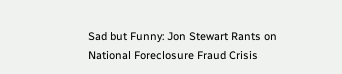Sad but Funny: Jon Stewart Rants on National Foreclosure Fraud Crisis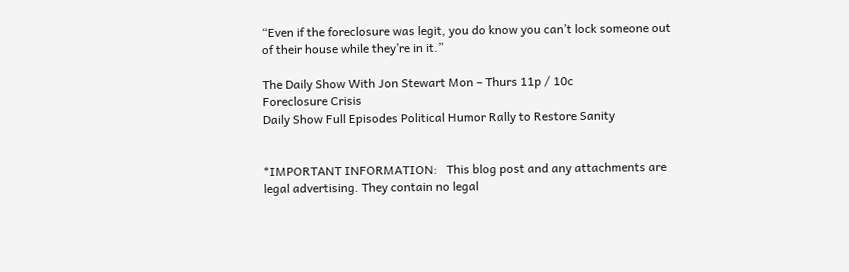“Even if the foreclosure was legit, you do know you can’t lock someone out of their house while they’re in it.”

The Daily Show With Jon Stewart Mon – Thurs 11p / 10c
Foreclosure Crisis
Daily Show Full Episodes Political Humor Rally to Restore Sanity


*IMPORTANT INFORMATION:   This blog post and any attachments are legal advertising. They contain no legal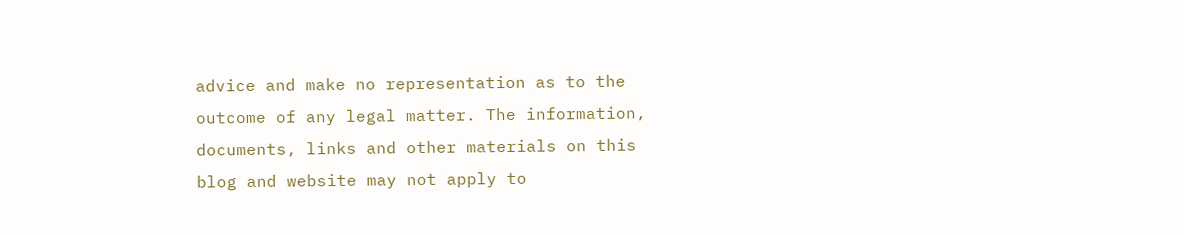advice and make no representation as to the outcome of any legal matter. The information, documents, links and other materials on this blog and website may not apply to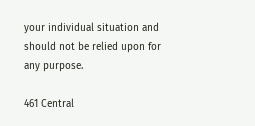your individual situation and should not be relied upon for any purpose.

461 Central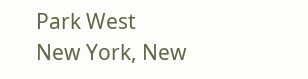Park West
New York, New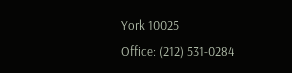York 10025
Office: (212) 531-0284